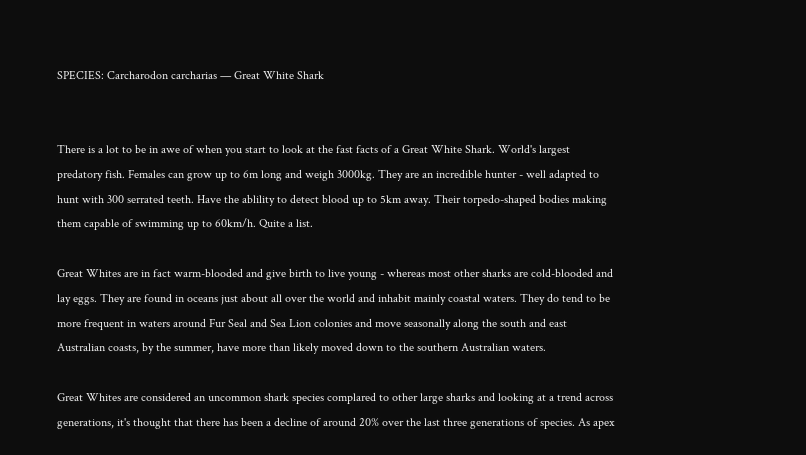SPECIES: Carcharodon carcharias — Great White Shark


There is a lot to be in awe of when you start to look at the fast facts of a Great White Shark. World's largest predatory fish. Females can grow up to 6m long and weigh 3000kg. They are an incredible hunter - well adapted to hunt with 300 serrated teeth. Have the ablility to detect blood up to 5km away. Their torpedo-shaped bodies making them capable of swimming up to 60km/h. Quite a list.

Great Whites are in fact warm-blooded and give birth to live young - whereas most other sharks are cold-blooded and lay eggs. They are found in oceans just about all over the world and inhabit mainly coastal waters. They do tend to be more frequent in waters around Fur Seal and Sea Lion colonies and move seasonally along the south and east Australian coasts, by the summer, have more than likely moved down to the southern Australian waters.

Great Whites are considered an uncommon shark species complared to other large sharks and looking at a trend across generations, it's thought that there has been a decline of around 20% over the last three generations of species. As apex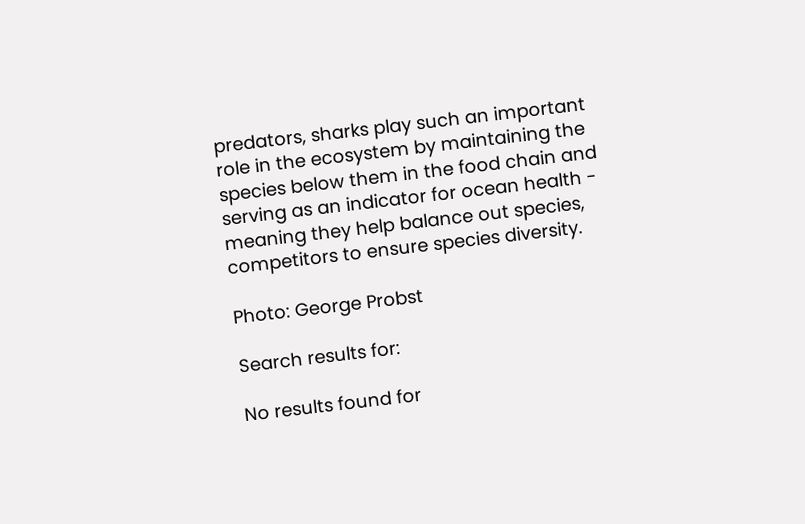predators, sharks play such an important role in the ecosystem by maintaining the species below them in the food chain and serving as an indicator for ocean health - meaning they help balance out species, competitors to ensure species diversity.

Photo: George Probst

Search results for:

No results found for